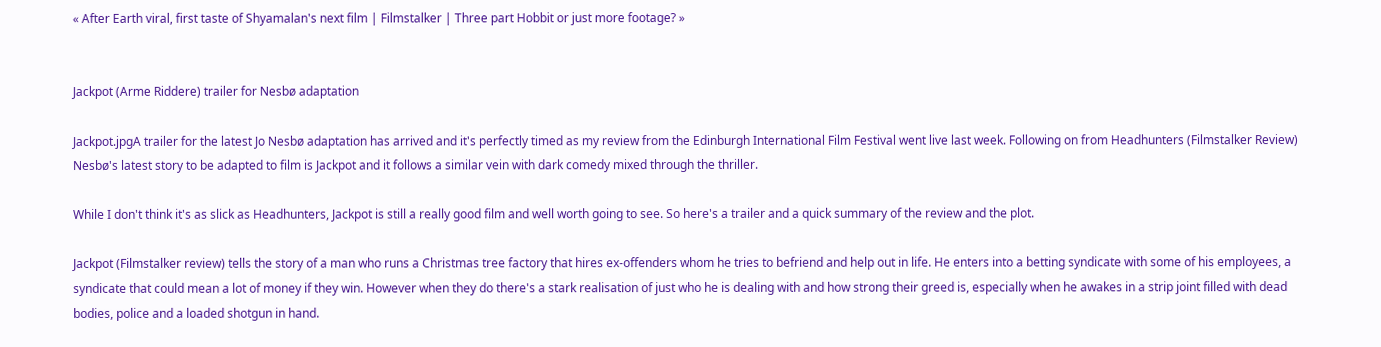« After Earth viral, first taste of Shyamalan's next film | Filmstalker | Three part Hobbit or just more footage? »


Jackpot (Arme Riddere) trailer for Nesbø adaptation

Jackpot.jpgA trailer for the latest Jo Nesbø adaptation has arrived and it's perfectly timed as my review from the Edinburgh International Film Festival went live last week. Following on from Headhunters (Filmstalker Review) Nesbø's latest story to be adapted to film is Jackpot and it follows a similar vein with dark comedy mixed through the thriller.

While I don't think it's as slick as Headhunters, Jackpot is still a really good film and well worth going to see. So here's a trailer and a quick summary of the review and the plot.

Jackpot (Filmstalker review) tells the story of a man who runs a Christmas tree factory that hires ex-offenders whom he tries to befriend and help out in life. He enters into a betting syndicate with some of his employees, a syndicate that could mean a lot of money if they win. However when they do there's a stark realisation of just who he is dealing with and how strong their greed is, especially when he awakes in a strip joint filled with dead bodies, police and a loaded shotgun in hand.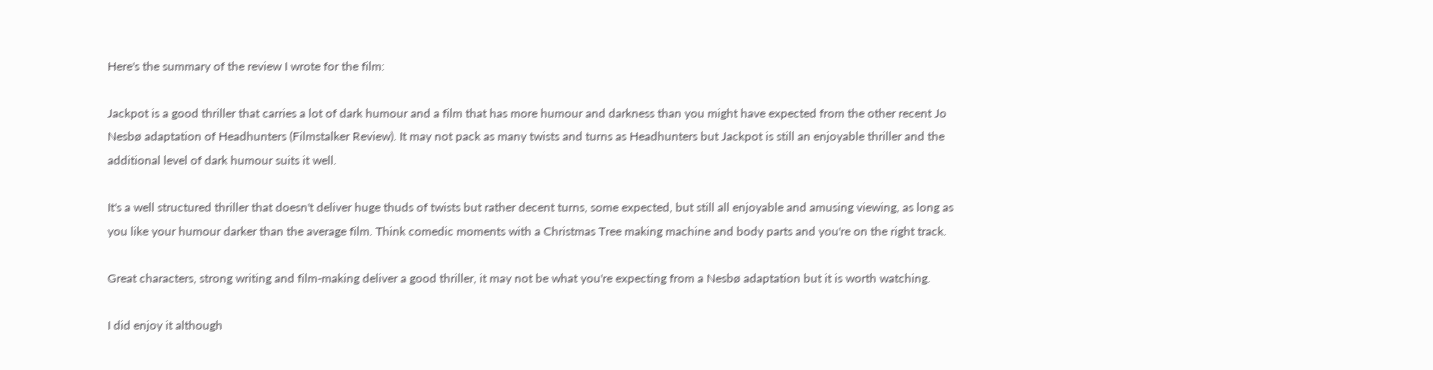Here's the summary of the review I wrote for the film:

Jackpot is a good thriller that carries a lot of dark humour and a film that has more humour and darkness than you might have expected from the other recent Jo Nesbø adaptation of Headhunters (Filmstalker Review). It may not pack as many twists and turns as Headhunters but Jackpot is still an enjoyable thriller and the additional level of dark humour suits it well.

It's a well structured thriller that doesn't deliver huge thuds of twists but rather decent turns, some expected, but still all enjoyable and amusing viewing, as long as you like your humour darker than the average film. Think comedic moments with a Christmas Tree making machine and body parts and you're on the right track.

Great characters, strong writing and film-making deliver a good thriller, it may not be what you're expecting from a Nesbø adaptation but it is worth watching.

I did enjoy it although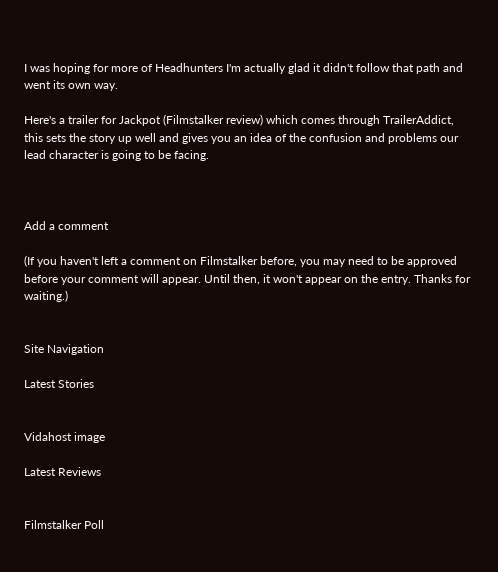I was hoping for more of Headhunters I'm actually glad it didn't follow that path and went its own way.

Here's a trailer for Jackpot (Filmstalker review) which comes through TrailerAddict, this sets the story up well and gives you an idea of the confusion and problems our lead character is going to be facing.



Add a comment

(If you haven't left a comment on Filmstalker before, you may need to be approved before your comment will appear. Until then, it won't appear on the entry. Thanks for waiting.)


Site Navigation

Latest Stories


Vidahost image

Latest Reviews


Filmstalker Poll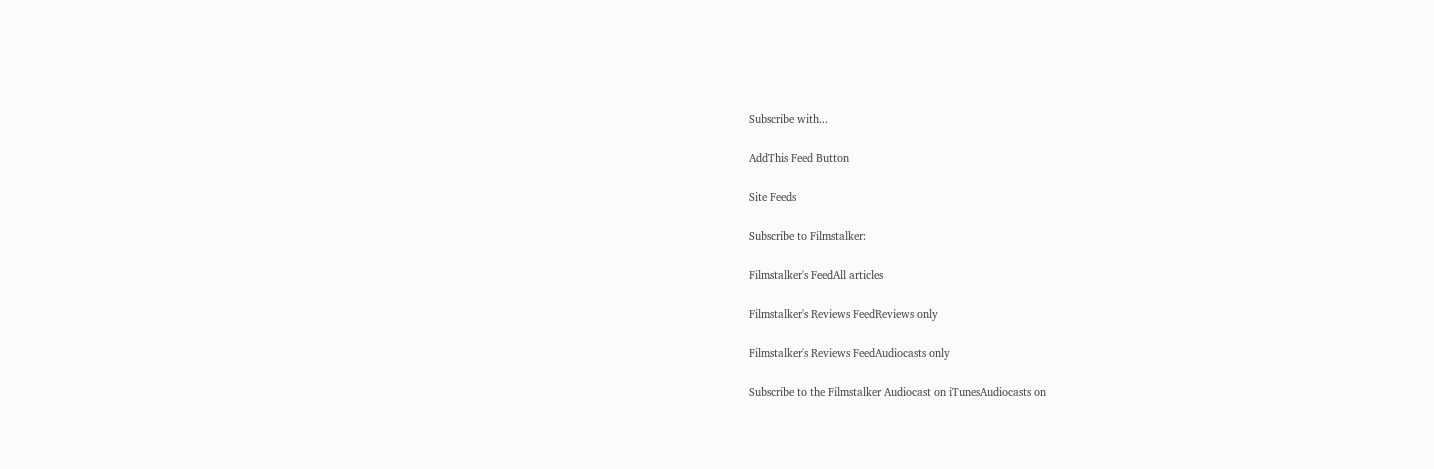Subscribe with...

AddThis Feed Button

Site Feeds

Subscribe to Filmstalker:

Filmstalker's FeedAll articles

Filmstalker's Reviews FeedReviews only

Filmstalker's Reviews FeedAudiocasts only

Subscribe to the Filmstalker Audiocast on iTunesAudiocasts on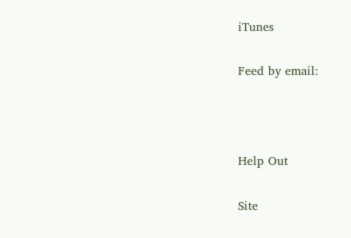iTunes

Feed by email:



Help Out

Site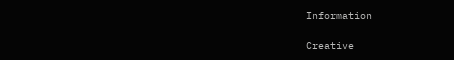Information

Creative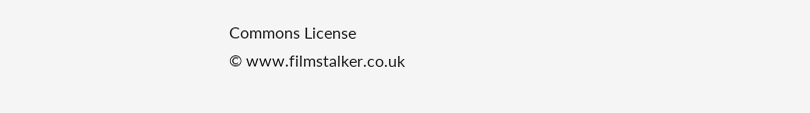Commons License
© www.filmstalker.co.uk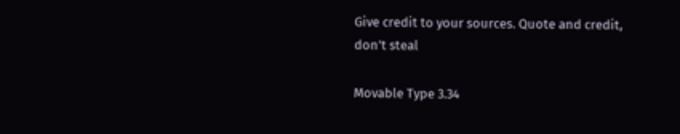Give credit to your sources. Quote and credit, don't steal

Movable Type 3.34